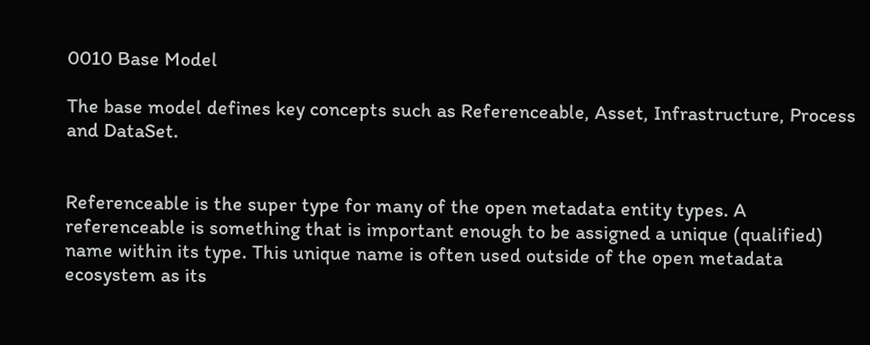0010 Base Model

The base model defines key concepts such as Referenceable, Asset, Infrastructure, Process and DataSet.


Referenceable is the super type for many of the open metadata entity types. A referenceable is something that is important enough to be assigned a unique (qualified) name within its type. This unique name is often used outside of the open metadata ecosystem as its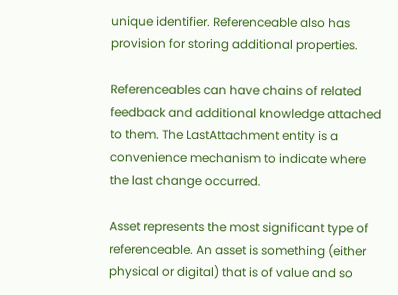unique identifier. Referenceable also has provision for storing additional properties.

Referenceables can have chains of related feedback and additional knowledge attached to them. The LastAttachment entity is a convenience mechanism to indicate where the last change occurred.

Asset represents the most significant type of referenceable. An asset is something (either physical or digital) that is of value and so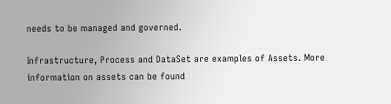needs to be managed and governed.

Infrastructure, Process and DataSet are examples of Assets. More information on assets can be found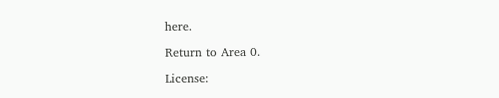here.

Return to Area 0.

License: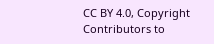CC BY 4.0, Copyright Contributors to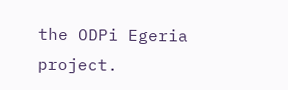the ODPi Egeria project.